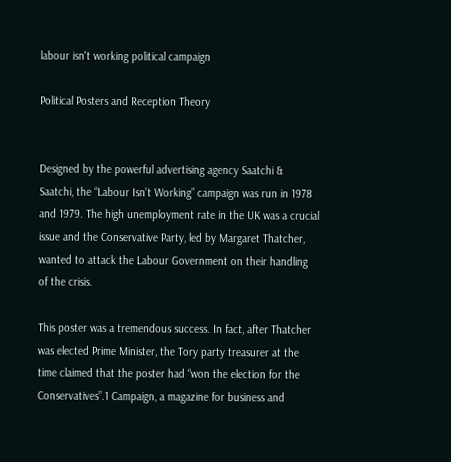labour isn't working political campaign

Political Posters and Reception Theory


Designed by the powerful advertising agency Saatchi & Saatchi, the “Labour Isn’t Working” campaign was run in 1978 and 1979. The high unemployment rate in the UK was a crucial issue and the Conservative Party, led by Margaret Thatcher, wanted to attack the Labour Government on their handling of the crisis.

This poster was a tremendous success. In fact, after Thatcher was elected Prime Minister, the Tory party treasurer at the time claimed that the poster had “won the election for the Conservatives”.1 Campaign, a magazine for business and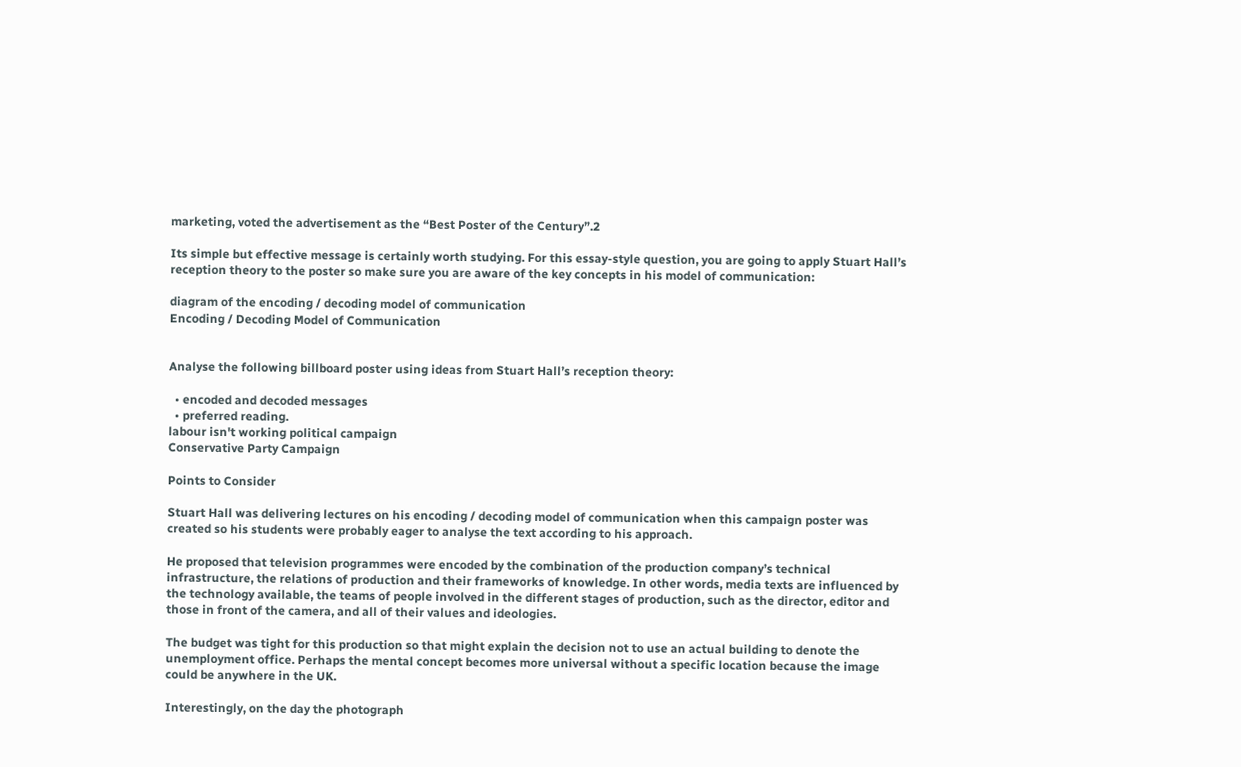marketing, voted the advertisement as the “Best Poster of the Century”.2

Its simple but effective message is certainly worth studying. For this essay-style question, you are going to apply Stuart Hall’s reception theory to the poster so make sure you are aware of the key concepts in his model of communication:

diagram of the encoding / decoding model of communication
Encoding / Decoding Model of Communication


Analyse the following billboard poster using ideas from Stuart Hall’s reception theory:

  • encoded and decoded messages
  • preferred reading.
labour isn't working political campaign
Conservative Party Campaign

Points to Consider

Stuart Hall was delivering lectures on his encoding / decoding model of communication when this campaign poster was created so his students were probably eager to analyse the text according to his approach.

He proposed that television programmes were encoded by the combination of the production company’s technical infrastructure, the relations of production and their frameworks of knowledge. In other words, media texts are influenced by the technology available, the teams of people involved in the different stages of production, such as the director, editor and those in front of the camera, and all of their values and ideologies.

The budget was tight for this production so that might explain the decision not to use an actual building to denote the unemployment office. Perhaps the mental concept becomes more universal without a specific location because the image could be anywhere in the UK.

Interestingly, on the day the photograph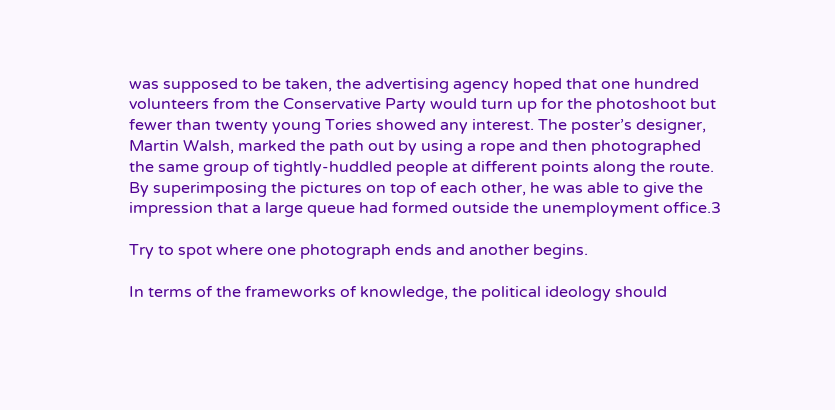was supposed to be taken, the advertising agency hoped that one hundred volunteers from the Conservative Party would turn up for the photoshoot but fewer than twenty young Tories showed any interest. The poster’s designer, Martin Walsh, marked the path out by using a rope and then photographed the same group of tightly-huddled people at different points along the route. By superimposing the pictures on top of each other, he was able to give the impression that a large queue had formed outside the unemployment office.3

Try to spot where one photograph ends and another begins.

In terms of the frameworks of knowledge, the political ideology should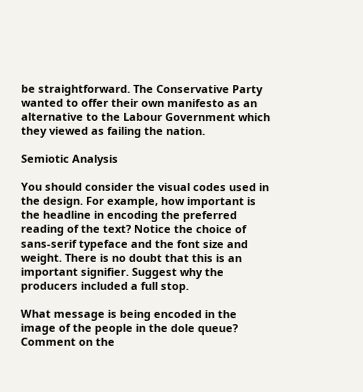be straightforward. The Conservative Party wanted to offer their own manifesto as an alternative to the Labour Government which they viewed as failing the nation.

Semiotic Analysis

You should consider the visual codes used in the design. For example, how important is the headline in encoding the preferred reading of the text? Notice the choice of sans-serif typeface and the font size and weight. There is no doubt that this is an important signifier. Suggest why the producers included a full stop.

What message is being encoded in the image of the people in the dole queue? Comment on the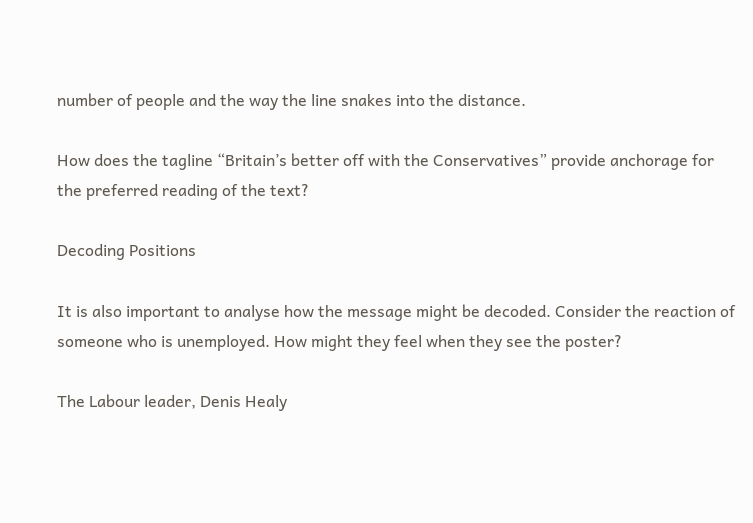number of people and the way the line snakes into the distance.

How does the tagline “Britain’s better off with the Conservatives” provide anchorage for the preferred reading of the text?

Decoding Positions

It is also important to analyse how the message might be decoded. Consider the reaction of someone who is unemployed. How might they feel when they see the poster?

The Labour leader, Denis Healy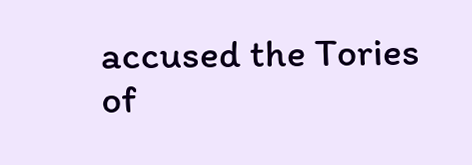accused the Tories of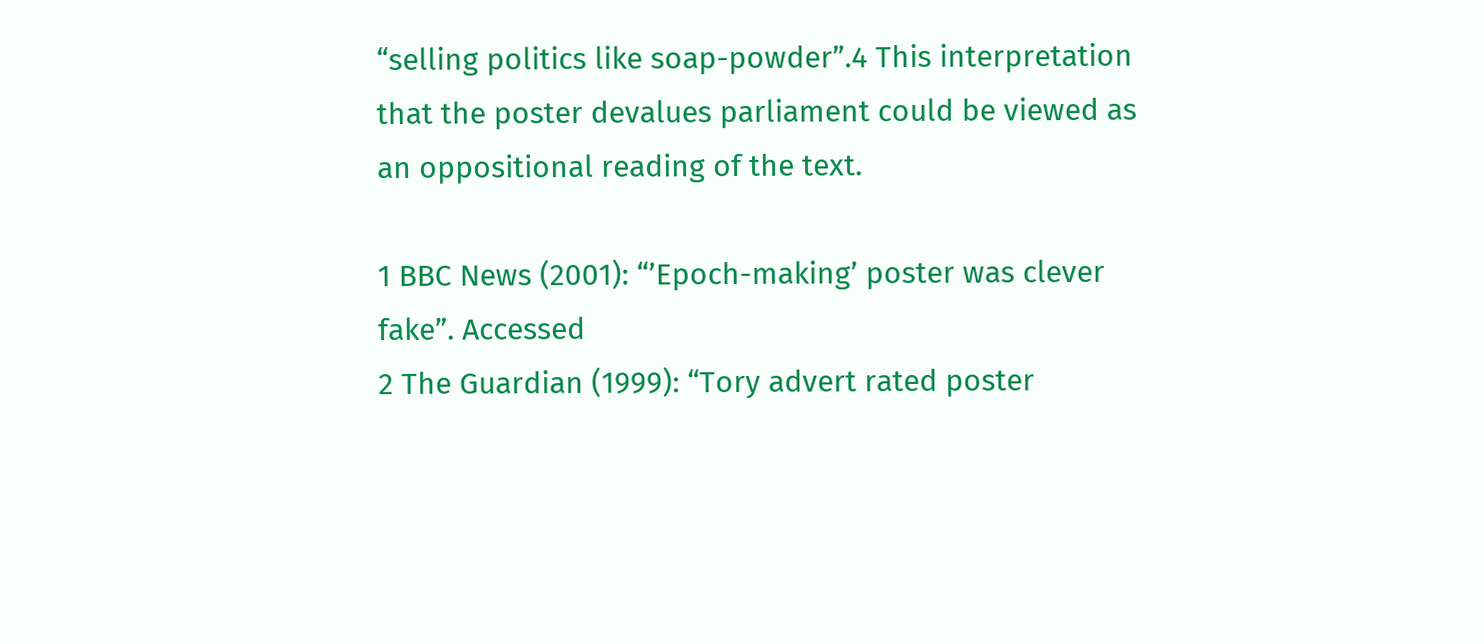“selling politics like soap-powder”.4 This interpretation that the poster devalues parliament could be viewed as an oppositional reading of the text.

1 BBC News (2001): “’Epoch-making’ poster was clever fake”. Accessed
2 The Guardian (1999): “Tory advert rated poster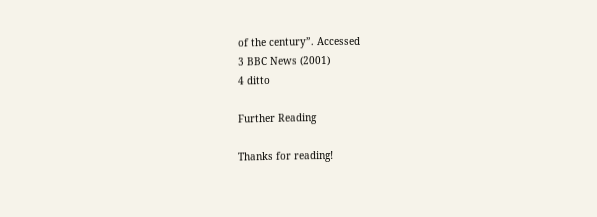of the century”. Accessed
3 BBC News (2001)
4 ditto

Further Reading

Thanks for reading!